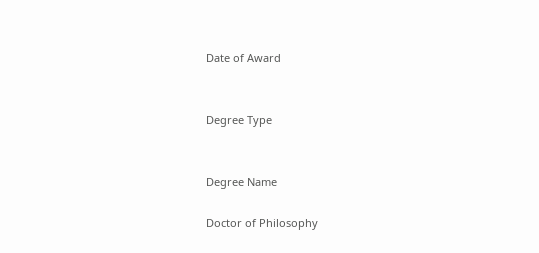Date of Award


Degree Type


Degree Name

Doctor of Philosophy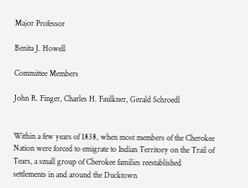Major Professor

Benita J. Howell

Committee Members

John R. Finger, Charles H. Faulkner, Gerald Schroedl


Within a few years of 1838, when most members of the Cherokee Nation were forced to emigrate to Indian Territory on the Trail of Tears, a small group of Cherokee families reestablished settlements in and around the Ducktown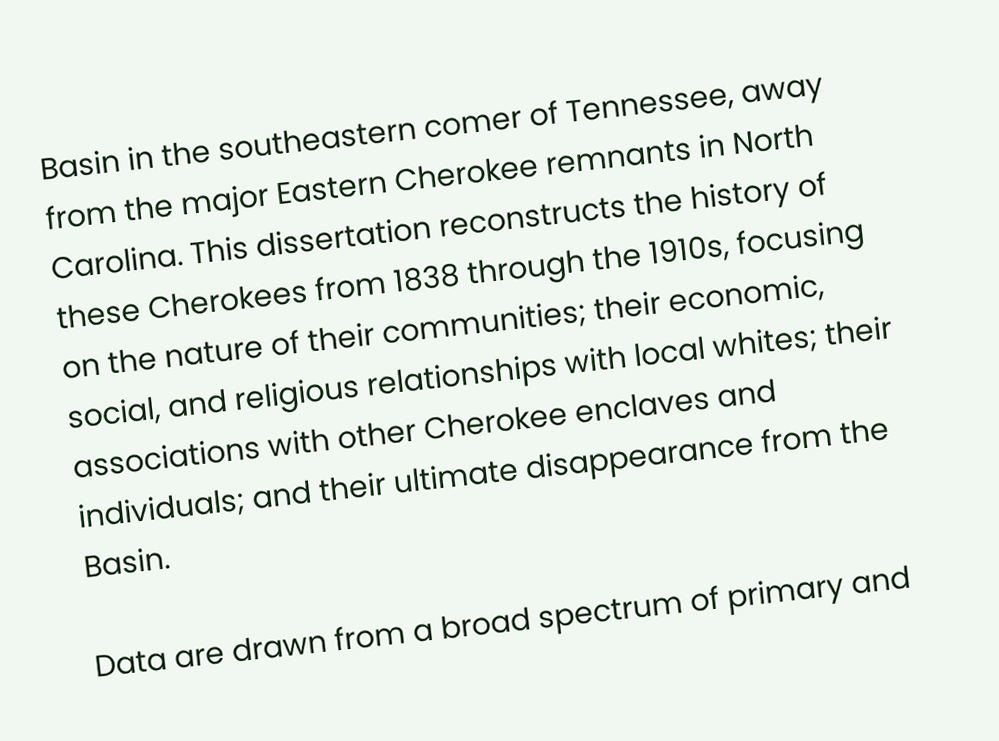Basin in the southeastern comer of Tennessee, away from the major Eastern Cherokee remnants in North Carolina. This dissertation reconstructs the history of these Cherokees from 1838 through the 1910s, focusing on the nature of their communities; their economic, social, and religious relationships with local whites; their associations with other Cherokee enclaves and individuals; and their ultimate disappearance from the Basin.

Data are drawn from a broad spectrum of primary and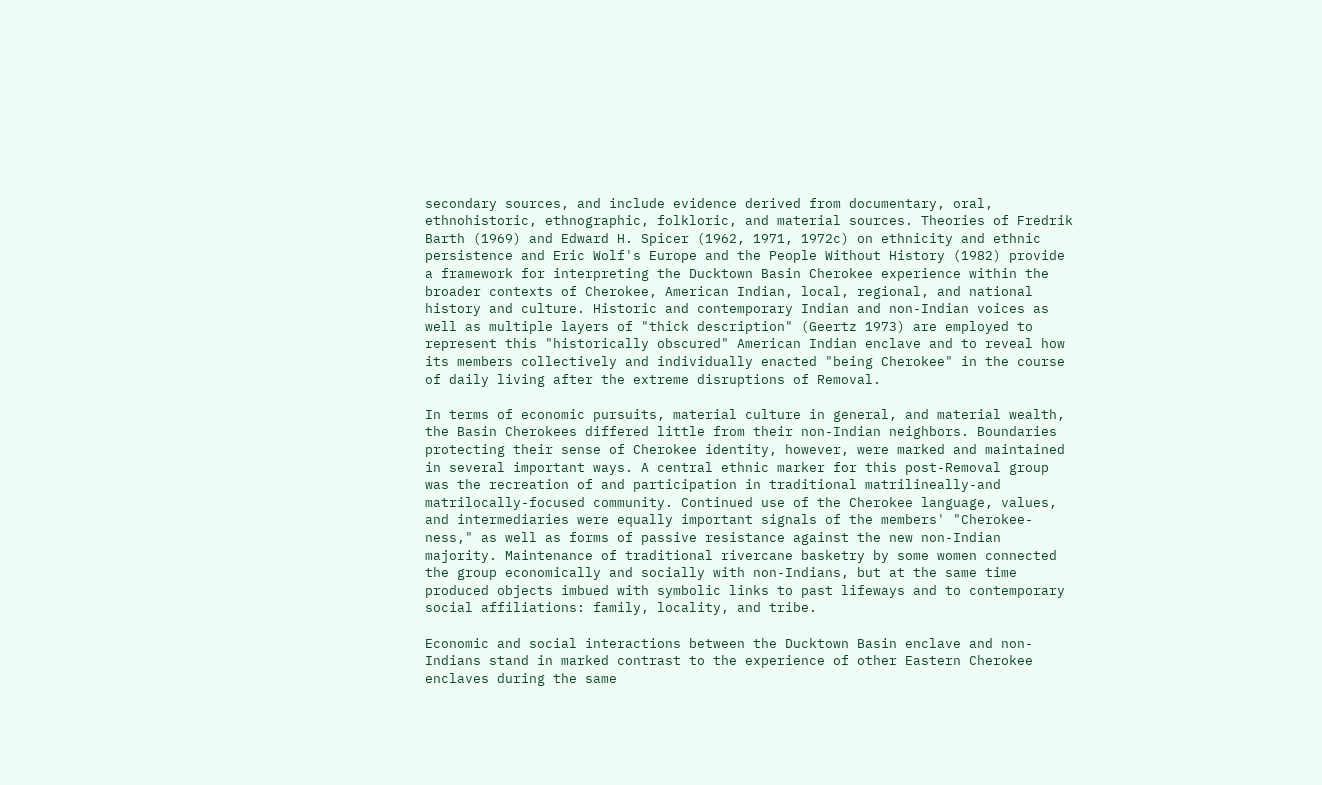secondary sources, and include evidence derived from documentary, oral, ethnohistoric, ethnographic, folkloric, and material sources. Theories of Fredrik Barth (1969) and Edward H. Spicer (1962, 1971, 1972c) on ethnicity and ethnic persistence and Eric Wolf's Europe and the People Without History (1982) provide a framework for interpreting the Ducktown Basin Cherokee experience within the broader contexts of Cherokee, American Indian, local, regional, and national history and culture. Historic and contemporary Indian and non-Indian voices as well as multiple layers of "thick description" (Geertz 1973) are employed to represent this "historically obscured" American Indian enclave and to reveal how its members collectively and individually enacted "being Cherokee" in the course of daily living after the extreme disruptions of Removal.

In terms of economic pursuits, material culture in general, and material wealth, the Basin Cherokees differed little from their non-Indian neighbors. Boundaries protecting their sense of Cherokee identity, however, were marked and maintained in several important ways. A central ethnic marker for this post-Removal group was the recreation of and participation in traditional matrilineally-and matrilocally-focused community. Continued use of the Cherokee language, values, and intermediaries were equally important signals of the members' "Cherokee-ness," as well as forms of passive resistance against the new non-Indian majority. Maintenance of traditional rivercane basketry by some women connected the group economically and socially with non-Indians, but at the same time produced objects imbued with symbolic links to past lifeways and to contemporary social affiliations: family, locality, and tribe.

Economic and social interactions between the Ducktown Basin enclave and non-Indians stand in marked contrast to the experience of other Eastern Cherokee enclaves during the same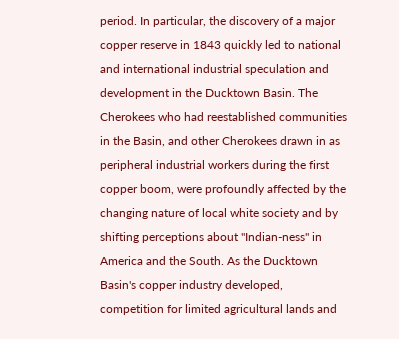period. In particular, the discovery of a major copper reserve in 1843 quickly led to national and international industrial speculation and development in the Ducktown Basin. The Cherokees who had reestablished communities in the Basin, and other Cherokees drawn in as peripheral industrial workers during the first copper boom, were profoundly affected by the changing nature of local white society and by shifting perceptions about "Indian-ness" in America and the South. As the Ducktown Basin's copper industry developed, competition for limited agricultural lands and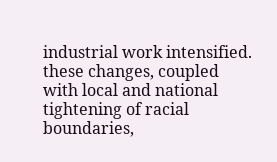industrial work intensified. these changes, coupled with local and national tightening of racial boundaries,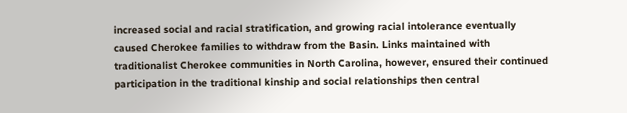increased social and racial stratification, and growing racial intolerance eventually caused Cherokee families to withdraw from the Basin. Links maintained with traditionalist Cherokee communities in North Carolina, however, ensured their continued participation in the traditional kinship and social relationships then central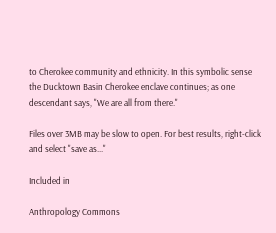to Cherokee community and ethnicity. In this symbolic sense the Ducktown Basin Cherokee enclave continues; as one descendant says, "We are all from there."

Files over 3MB may be slow to open. For best results, right-click and select "save as..."

Included in

Anthropology Commons